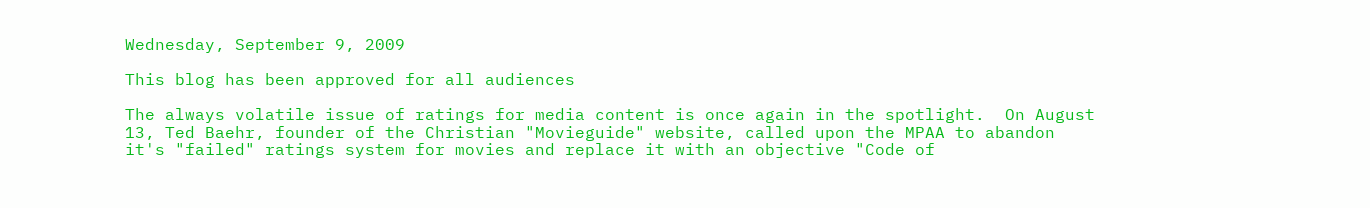Wednesday, September 9, 2009

This blog has been approved for all audiences

The always volatile issue of ratings for media content is once again in the spotlight.  On August 13, Ted Baehr, founder of the Christian "Movieguide" website, called upon the MPAA to abandon it's "failed" ratings system for movies and replace it with an objective "Code of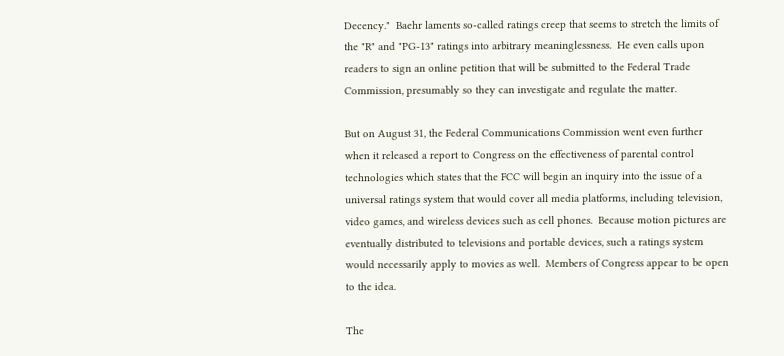Decency."  Baehr laments so-called ratings creep that seems to stretch the limits of the "R" and "PG-13" ratings into arbitrary meaninglessness.  He even calls upon readers to sign an online petition that will be submitted to the Federal Trade Commission, presumably so they can investigate and regulate the matter.

But on August 31, the Federal Communications Commission went even further when it released a report to Congress on the effectiveness of parental control technologies which states that the FCC will begin an inquiry into the issue of a universal ratings system that would cover all media platforms, including television, video games, and wireless devices such as cell phones.  Because motion pictures are eventually distributed to televisions and portable devices, such a ratings system would necessarily apply to movies as well.  Members of Congress appear to be open to the idea.

The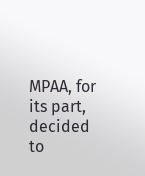MPAA, for its part, decided to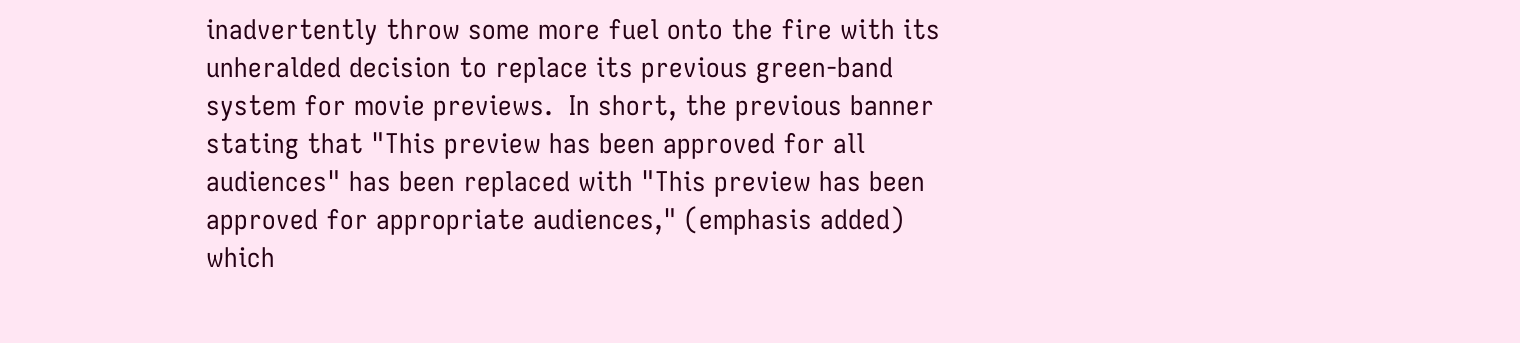inadvertently throw some more fuel onto the fire with its unheralded decision to replace its previous green-band system for movie previews.  In short, the previous banner stating that "This preview has been approved for all audiences" has been replaced with "This preview has been approved for appropriate audiences," (emphasis added) which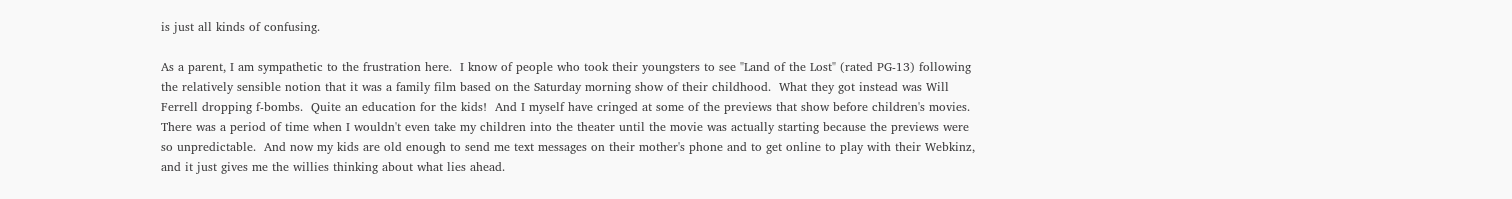is just all kinds of confusing.

As a parent, I am sympathetic to the frustration here.  I know of people who took their youngsters to see "Land of the Lost" (rated PG-13) following the relatively sensible notion that it was a family film based on the Saturday morning show of their childhood.  What they got instead was Will Ferrell dropping f-bombs.  Quite an education for the kids!  And I myself have cringed at some of the previews that show before children's movies.  There was a period of time when I wouldn't even take my children into the theater until the movie was actually starting because the previews were so unpredictable.  And now my kids are old enough to send me text messages on their mother's phone and to get online to play with their Webkinz, and it just gives me the willies thinking about what lies ahead.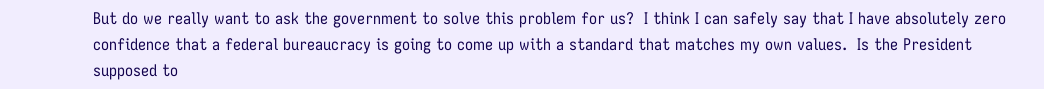But do we really want to ask the government to solve this problem for us?  I think I can safely say that I have absolutely zero confidence that a federal bureaucracy is going to come up with a standard that matches my own values.  Is the President supposed to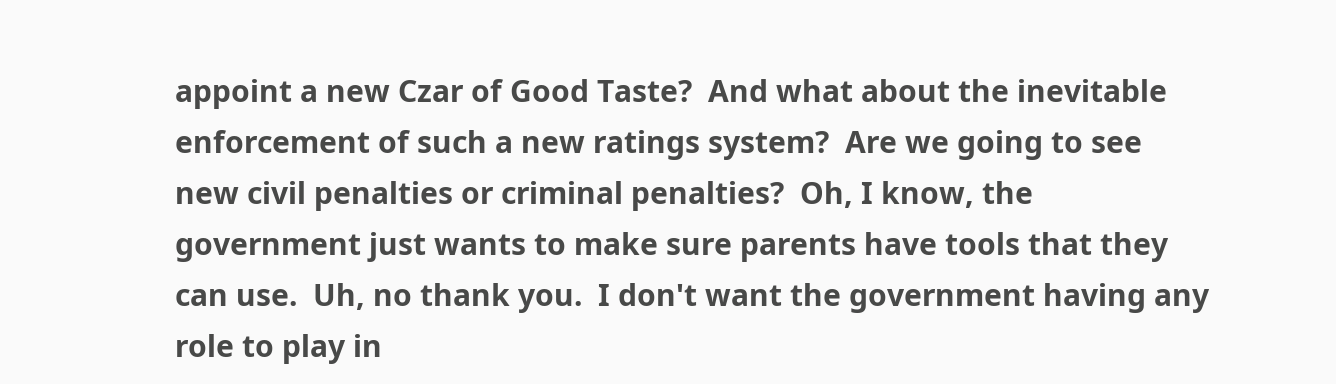appoint a new Czar of Good Taste?  And what about the inevitable enforcement of such a new ratings system?  Are we going to see new civil penalties or criminal penalties?  Oh, I know, the government just wants to make sure parents have tools that they can use.  Uh, no thank you.  I don't want the government having any role to play in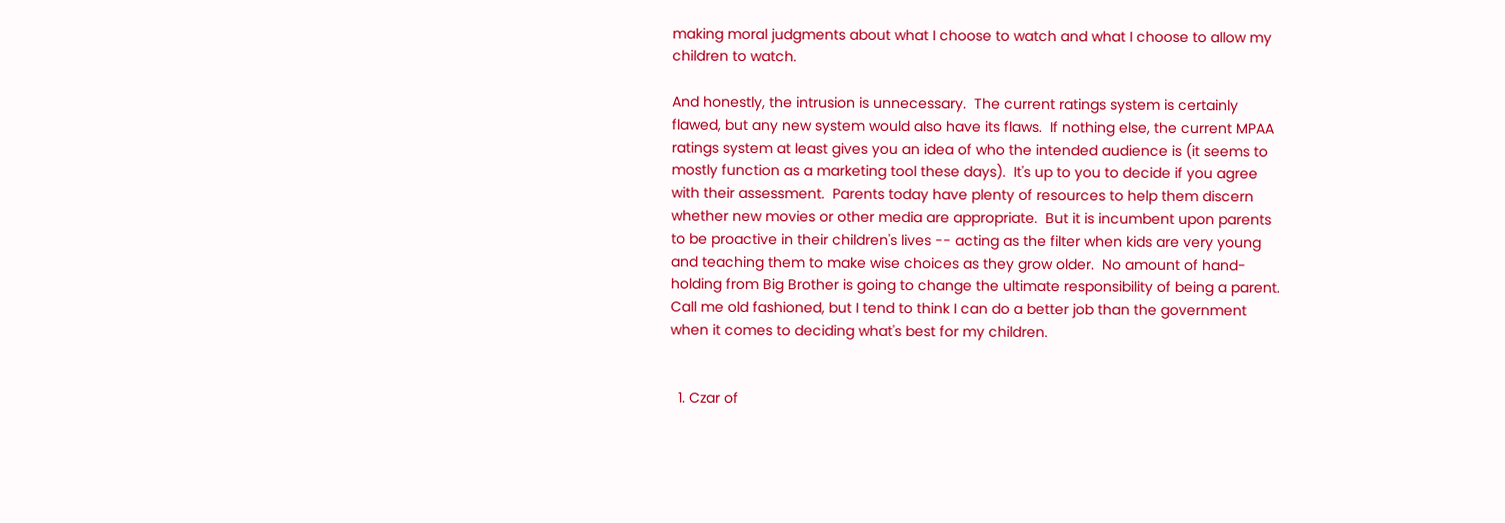making moral judgments about what I choose to watch and what I choose to allow my children to watch.

And honestly, the intrusion is unnecessary.  The current ratings system is certainly flawed, but any new system would also have its flaws.  If nothing else, the current MPAA ratings system at least gives you an idea of who the intended audience is (it seems to mostly function as a marketing tool these days).  It's up to you to decide if you agree with their assessment.  Parents today have plenty of resources to help them discern whether new movies or other media are appropriate.  But it is incumbent upon parents to be proactive in their children's lives -- acting as the filter when kids are very young and teaching them to make wise choices as they grow older.  No amount of hand-holding from Big Brother is going to change the ultimate responsibility of being a parent.  Call me old fashioned, but I tend to think I can do a better job than the government when it comes to deciding what's best for my children.


  1. Czar of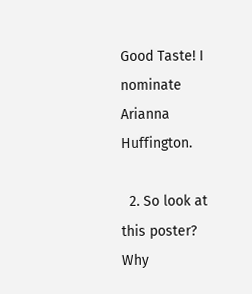Good Taste! I nominate Arianna Huffington.

  2. So look at this poster? Why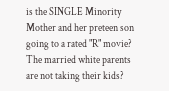is the SINGLE Minority Mother and her preteen son going to a rated "R" movie? The married white parents are not taking their kids?